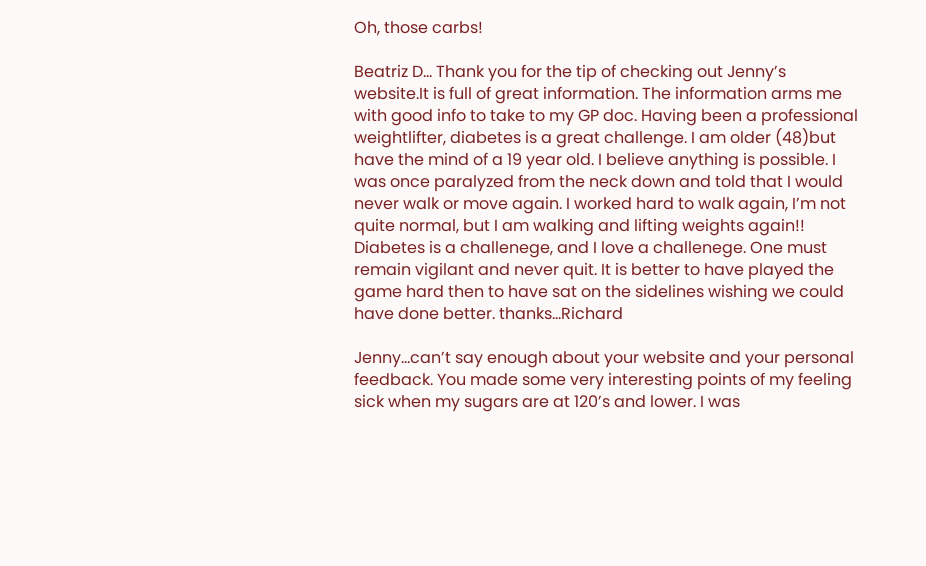Oh, those carbs!

Beatriz D… Thank you for the tip of checking out Jenny’s website.It is full of great information. The information arms me with good info to take to my GP doc. Having been a professional weightlifter, diabetes is a great challenge. I am older (48)but have the mind of a 19 year old. I believe anything is possible. I was once paralyzed from the neck down and told that I would never walk or move again. I worked hard to walk again, I’m not quite normal, but I am walking and lifting weights again!! Diabetes is a challenege, and I love a challenege. One must remain vigilant and never quit. It is better to have played the game hard then to have sat on the sidelines wishing we could have done better. thanks…Richard

Jenny…can’t say enough about your website and your personal feedback. You made some very interesting points of my feeling sick when my sugars are at 120’s and lower. I was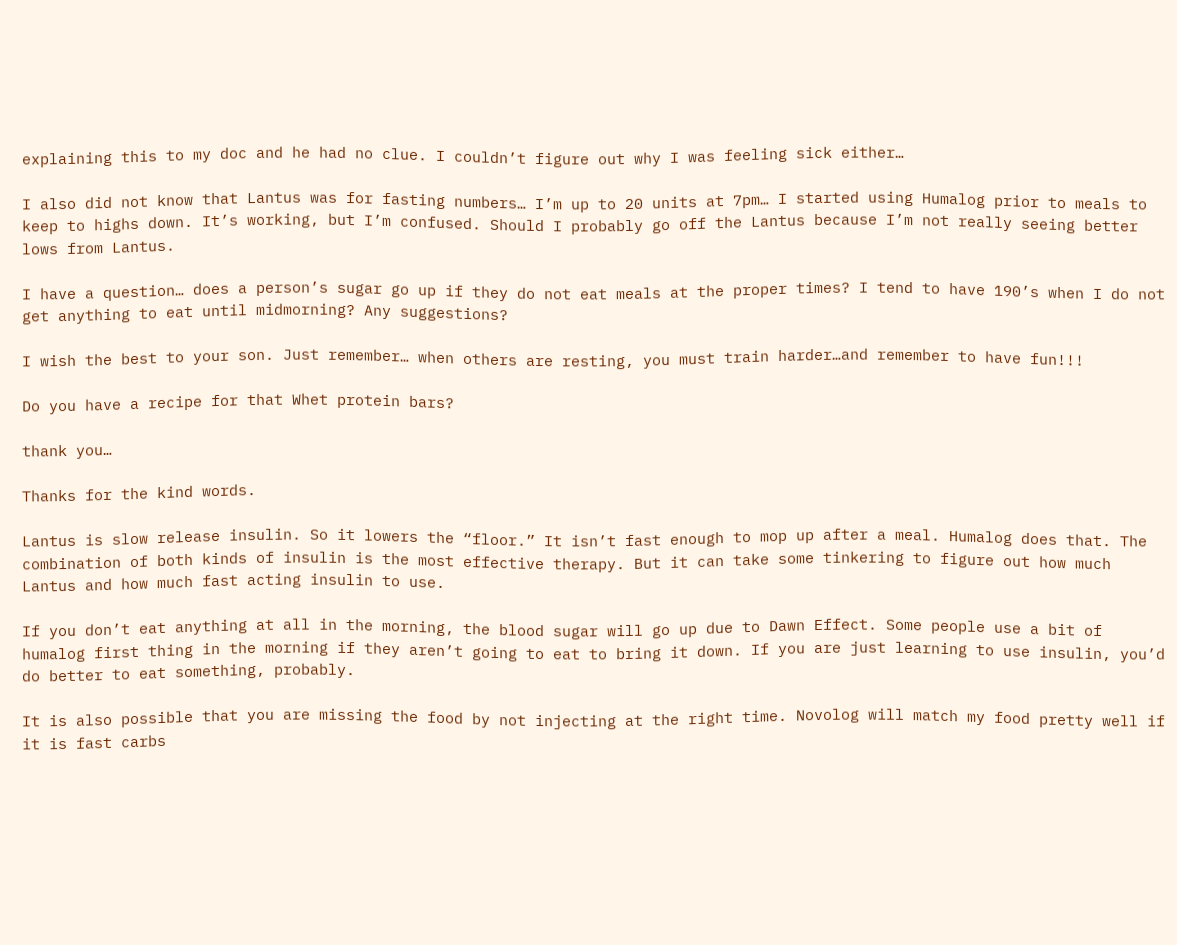explaining this to my doc and he had no clue. I couldn’t figure out why I was feeling sick either…

I also did not know that Lantus was for fasting numbers… I’m up to 20 units at 7pm… I started using Humalog prior to meals to keep to highs down. It’s working, but I’m confused. Should I probably go off the Lantus because I’m not really seeing better lows from Lantus.

I have a question… does a person’s sugar go up if they do not eat meals at the proper times? I tend to have 190’s when I do not get anything to eat until midmorning? Any suggestions?

I wish the best to your son. Just remember… when others are resting, you must train harder…and remember to have fun!!!

Do you have a recipe for that Whet protein bars?

thank you…

Thanks for the kind words.

Lantus is slow release insulin. So it lowers the “floor.” It isn’t fast enough to mop up after a meal. Humalog does that. The combination of both kinds of insulin is the most effective therapy. But it can take some tinkering to figure out how much Lantus and how much fast acting insulin to use.

If you don’t eat anything at all in the morning, the blood sugar will go up due to Dawn Effect. Some people use a bit of humalog first thing in the morning if they aren’t going to eat to bring it down. If you are just learning to use insulin, you’d do better to eat something, probably.

It is also possible that you are missing the food by not injecting at the right time. Novolog will match my food pretty well if it is fast carbs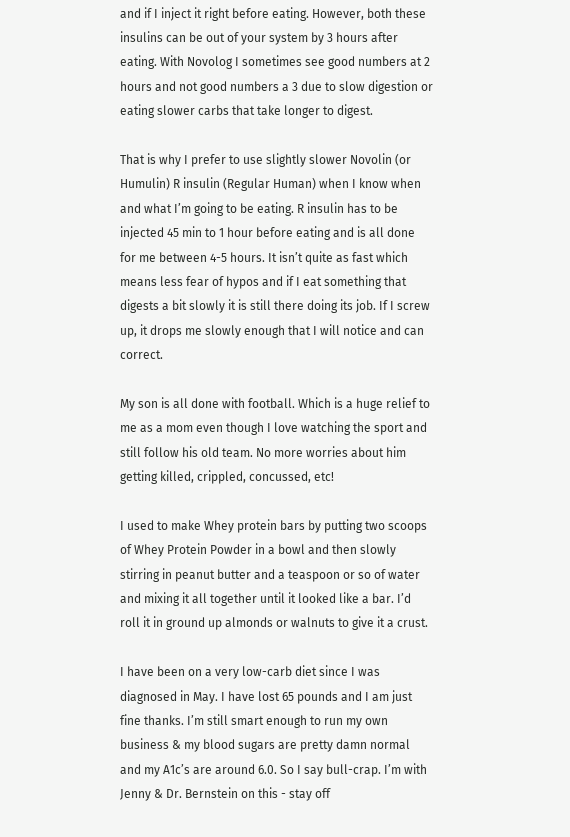and if I inject it right before eating. However, both these insulins can be out of your system by 3 hours after eating. With Novolog I sometimes see good numbers at 2 hours and not good numbers a 3 due to slow digestion or eating slower carbs that take longer to digest.

That is why I prefer to use slightly slower Novolin (or Humulin) R insulin (Regular Human) when I know when and what I’m going to be eating. R insulin has to be injected 45 min to 1 hour before eating and is all done for me between 4-5 hours. It isn’t quite as fast which means less fear of hypos and if I eat something that digests a bit slowly it is still there doing its job. If I screw up, it drops me slowly enough that I will notice and can correct.

My son is all done with football. Which is a huge relief to me as a mom even though I love watching the sport and still follow his old team. No more worries about him getting killed, crippled, concussed, etc!

I used to make Whey protein bars by putting two scoops of Whey Protein Powder in a bowl and then slowly stirring in peanut butter and a teaspoon or so of water and mixing it all together until it looked like a bar. I’d roll it in ground up almonds or walnuts to give it a crust.

I have been on a very low-carb diet since I was diagnosed in May. I have lost 65 pounds and I am just fine thanks. I’m still smart enough to run my own business & my blood sugars are pretty damn normal and my A1c’s are around 6.0. So I say bull-crap. I’m with Jenny & Dr. Bernstein on this - stay off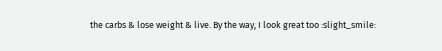the carbs & lose weight & live. By the way, I look great too :slight_smile: